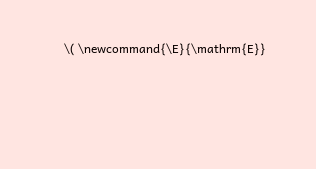\( \newcommand{\E}{\mathrm{E}}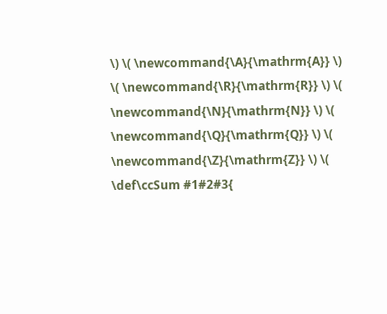\) \( \newcommand{\A}{\mathrm{A}} \) \( \newcommand{\R}{\mathrm{R}} \) \( \newcommand{\N}{\mathrm{N}} \) \( \newcommand{\Q}{\mathrm{Q}} \) \( \newcommand{\Z}{\mathrm{Z}} \) \( \def\ccSum #1#2#3{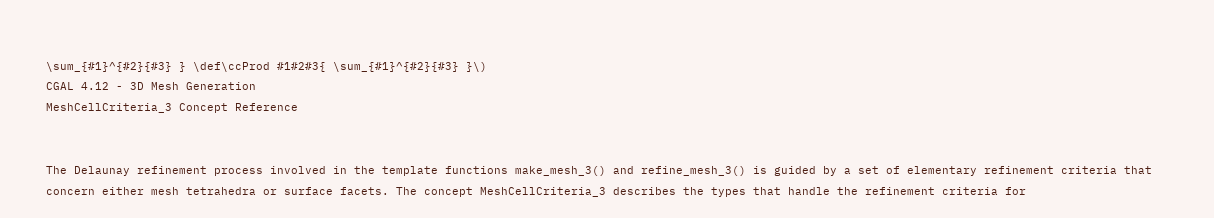\sum_{#1}^{#2}{#3} } \def\ccProd #1#2#3{ \sum_{#1}^{#2}{#3} }\)
CGAL 4.12 - 3D Mesh Generation
MeshCellCriteria_3 Concept Reference


The Delaunay refinement process involved in the template functions make_mesh_3() and refine_mesh_3() is guided by a set of elementary refinement criteria that concern either mesh tetrahedra or surface facets. The concept MeshCellCriteria_3 describes the types that handle the refinement criteria for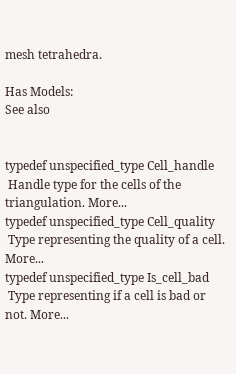mesh tetrahedra.

Has Models:
See also


typedef unspecified_type Cell_handle
 Handle type for the cells of the triangulation. More...
typedef unspecified_type Cell_quality
 Type representing the quality of a cell. More...
typedef unspecified_type Is_cell_bad
 Type representing if a cell is bad or not. More...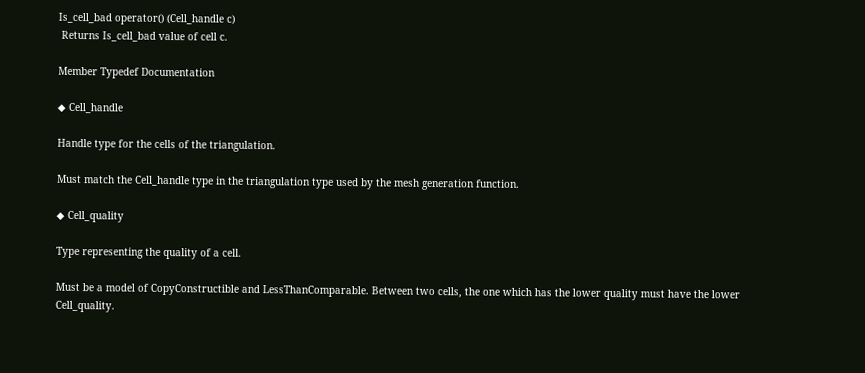Is_cell_bad operator() (Cell_handle c)
 Returns Is_cell_bad value of cell c.

Member Typedef Documentation

◆ Cell_handle

Handle type for the cells of the triangulation.

Must match the Cell_handle type in the triangulation type used by the mesh generation function.

◆ Cell_quality

Type representing the quality of a cell.

Must be a model of CopyConstructible and LessThanComparable. Between two cells, the one which has the lower quality must have the lower Cell_quality.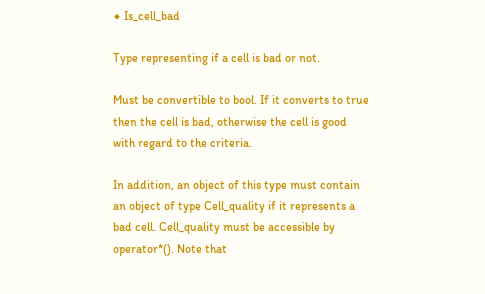◆ Is_cell_bad

Type representing if a cell is bad or not.

Must be convertible to bool. If it converts to true then the cell is bad, otherwise the cell is good with regard to the criteria.

In addition, an object of this type must contain an object of type Cell_quality if it represents a bad cell. Cell_quality must be accessible by operator*(). Note that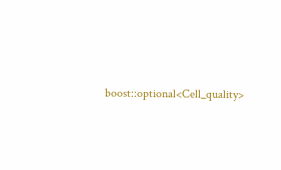boost::optional<Cell_quality>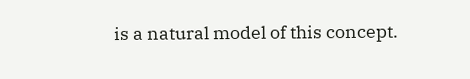is a natural model of this concept.